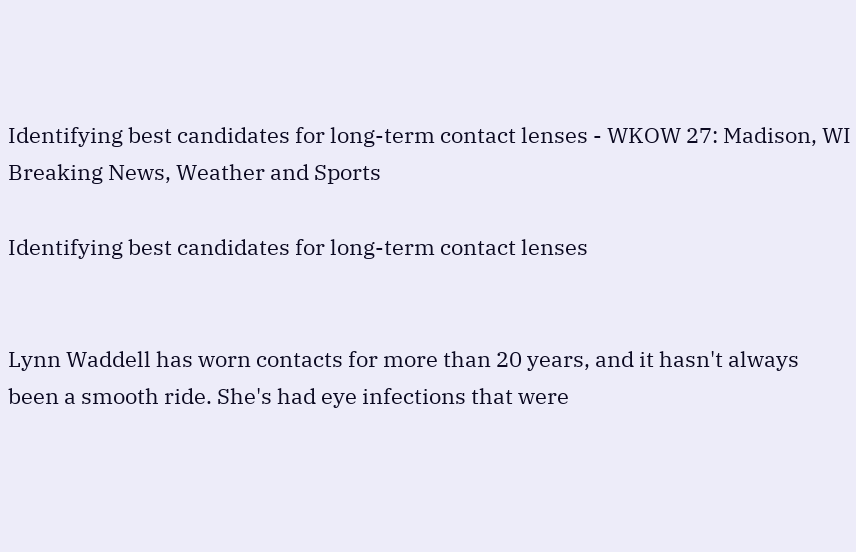Identifying best candidates for long-term contact lenses - WKOW 27: Madison, WI Breaking News, Weather and Sports

Identifying best candidates for long-term contact lenses


Lynn Waddell has worn contacts for more than 20 years, and it hasn't always been a smooth ride. She's had eye infections that were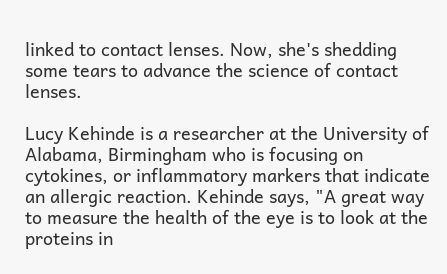linked to contact lenses. Now, she's shedding some tears to advance the science of contact lenses.

Lucy Kehinde is a researcher at the University of Alabama, Birmingham who is focusing on cytokines, or inflammatory markers that indicate an allergic reaction. Kehinde says, "A great way to measure the health of the eye is to look at the proteins in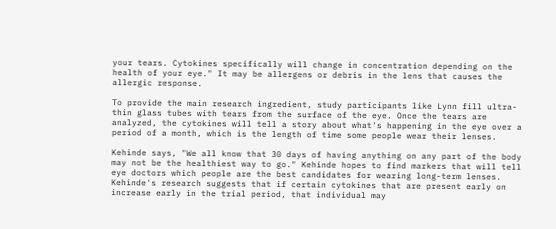your tears. Cytokines specifically will change in concentration depending on the health of your eye." It may be allergens or debris in the lens that causes the allergic response.

To provide the main research ingredient, study participants like Lynn fill ultra-thin glass tubes with tears from the surface of the eye. Once the tears are analyzed, the cytokines will tell a story about what's happening in the eye over a period of a month, which is the length of time some people wear their lenses.

Kehinde says, "We all know that 30 days of having anything on any part of the body may not be the healthiest way to go." Kehinde hopes to find markers that will tell eye doctors which people are the best candidates for wearing long-term lenses. Kehinde's research suggests that if certain cytokines that are present early on increase early in the trial period, that individual may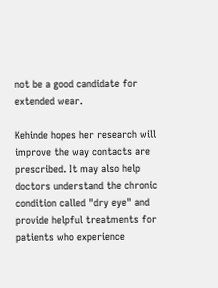not be a good candidate for extended wear.

Kehinde hopes her research will improve the way contacts are prescribed. It may also help doctors understand the chronic condition called "dry eye" and provide helpful treatments for patients who experience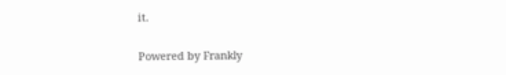it.

Powered by Frankly